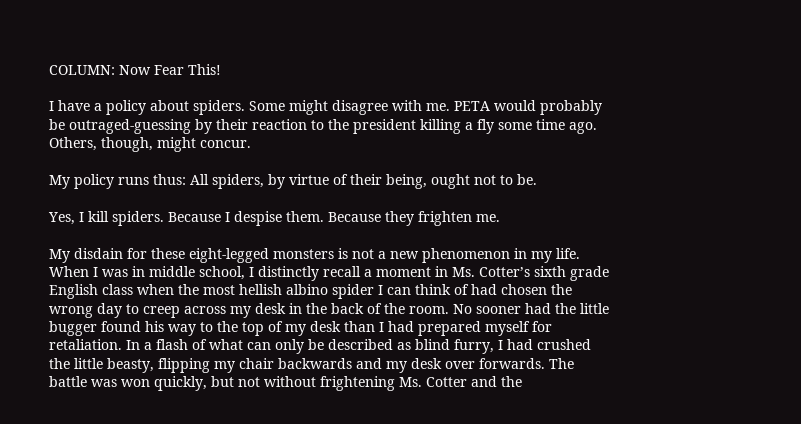COLUMN: Now Fear This!

I have a policy about spiders. Some might disagree with me. PETA would probably be outraged-guessing by their reaction to the president killing a fly some time ago. Others, though, might concur.

My policy runs thus: All spiders, by virtue of their being, ought not to be.

Yes, I kill spiders. Because I despise them. Because they frighten me.

My disdain for these eight-legged monsters is not a new phenomenon in my life. When I was in middle school, I distinctly recall a moment in Ms. Cotter’s sixth grade English class when the most hellish albino spider I can think of had chosen the wrong day to creep across my desk in the back of the room. No sooner had the little bugger found his way to the top of my desk than I had prepared myself for retaliation. In a flash of what can only be described as blind furry, I had crushed the little beasty, flipping my chair backwards and my desk over forwards. The battle was won quickly, but not without frightening Ms. Cotter and the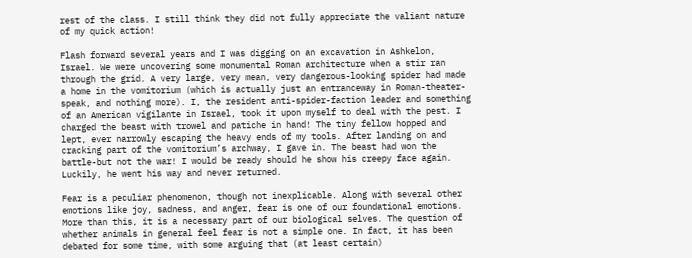rest of the class. I still think they did not fully appreciate the valiant nature of my quick action!

Flash forward several years and I was digging on an excavation in Ashkelon, Israel. We were uncovering some monumental Roman architecture when a stir ran through the grid. A very large, very mean, very dangerous-looking spider had made a home in the vomitorium (which is actually just an entranceway in Roman-theater-speak, and nothing more). I, the resident anti-spider-faction leader and something of an American vigilante in Israel, took it upon myself to deal with the pest. I charged the beast with trowel and patiche in hand! The tiny fellow hopped and lept, ever narrowly escaping the heavy ends of my tools. After landing on and cracking part of the vomitorium’s archway, I gave in. The beast had won the battle-but not the war! I would be ready should he show his creepy face again. Luckily, he went his way and never returned.

Fear is a peculiar phenomenon, though not inexplicable. Along with several other emotions like joy, sadness, and anger, fear is one of our foundational emotions. More than this, it is a necessary part of our biological selves. The question of whether animals in general feel fear is not a simple one. In fact, it has been debated for some time, with some arguing that (at least certain)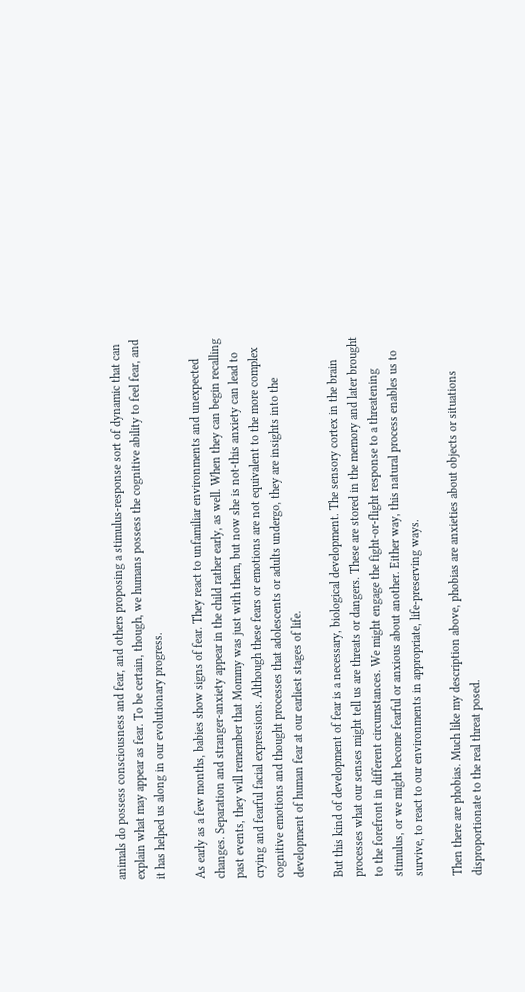animals do possess consciousness and fear, and others proposing a stimulus-response sort of dynamic that can explain what may appear as fear. To be certain, though, we humans possess the cognitive ability to feel fear, and it has helped us along in our evolutionary progress.

As early as a few months, babies show signs of fear. They react to unfamiliar environments and unexpected changes. Separation and stranger-anxiety appear in the child rather early, as well. When they can begin recalling past events, they will remember that Mommy was just with them, but now she is not-this anxiety can lead to crying and fearful facial expressions. Although these fears or emotions are not equivalent to the more complex cognitive emotions and thought processes that adolescents or adults undergo, they are insights into the development of human fear at our earliest stages of life.

But this kind of development of fear is a necessary, biological development. The sensory cortex in the brain processes what our senses might tell us are threats or dangers. These are stored in the memory and later brought to the forefront in different circumstances. We might engage the fight-or-flight response to a threatening stimulus, or we might become fearful or anxious about another. Either way, this natural process enables us to survive, to react to our environments in appropriate, life-preserving ways.

Then there are phobias. Much like my description above, phobias are anxieties about objects or situations disproportionate to the real threat posed.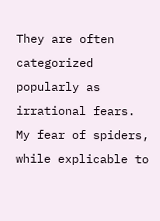They are often categorized popularly as irrational fears. My fear of spiders, while explicable to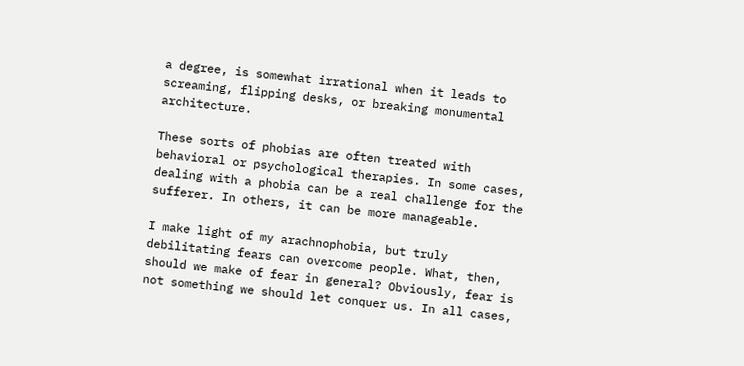a degree, is somewhat irrational when it leads to screaming, flipping desks, or breaking monumental architecture.

These sorts of phobias are often treated with behavioral or psychological therapies. In some cases, dealing with a phobia can be a real challenge for the sufferer. In others, it can be more manageable.

I make light of my arachnophobia, but truly debilitating fears can overcome people. What, then, should we make of fear in general? Obviously, fear is not something we should let conquer us. In all cases,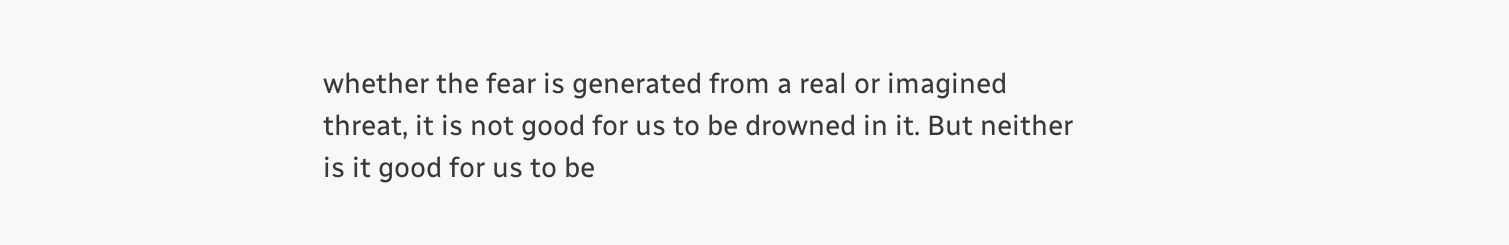whether the fear is generated from a real or imagined threat, it is not good for us to be drowned in it. But neither is it good for us to be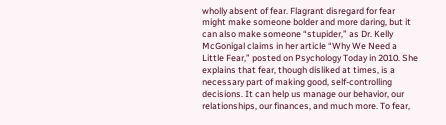wholly absent of fear. Flagrant disregard for fear might make someone bolder and more daring, but it can also make someone “stupider,” as Dr. Kelly McGonigal claims in her article “Why We Need a Little Fear,” posted on Psychology Today in 2010. She explains that fear, though disliked at times, is a necessary part of making good, self-controlling decisions. It can help us manage our behavior, our relationships, our finances, and much more. To fear,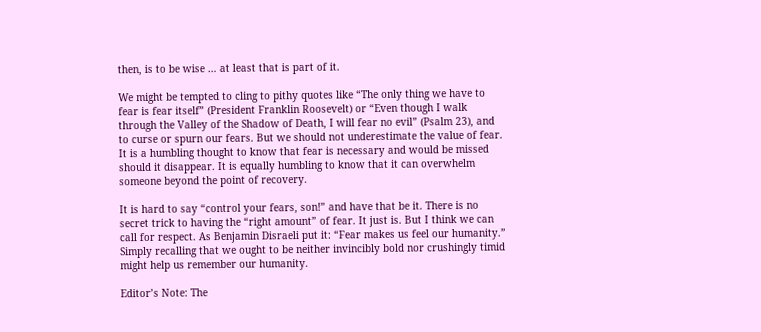then, is to be wise … at least that is part of it.

We might be tempted to cling to pithy quotes like “The only thing we have to fear is fear itself” (President Franklin Roosevelt) or “Even though I walk through the Valley of the Shadow of Death, I will fear no evil” (Psalm 23), and to curse or spurn our fears. But we should not underestimate the value of fear. It is a humbling thought to know that fear is necessary and would be missed should it disappear. It is equally humbling to know that it can overwhelm someone beyond the point of recovery.

It is hard to say “control your fears, son!” and have that be it. There is no secret trick to having the “right amount” of fear. It just is. But I think we can call for respect. As Benjamin Disraeli put it: “Fear makes us feel our humanity.” Simply recalling that we ought to be neither invincibly bold nor crushingly timid might help us remember our humanity.

Editor’s Note: The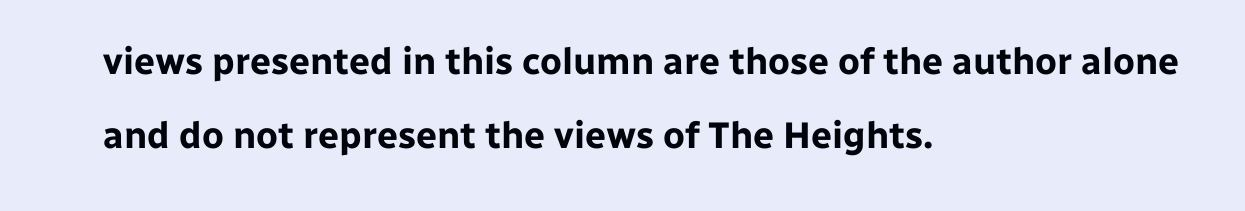views presented in this column are those of the author alone and do not represent the views of The Heights.